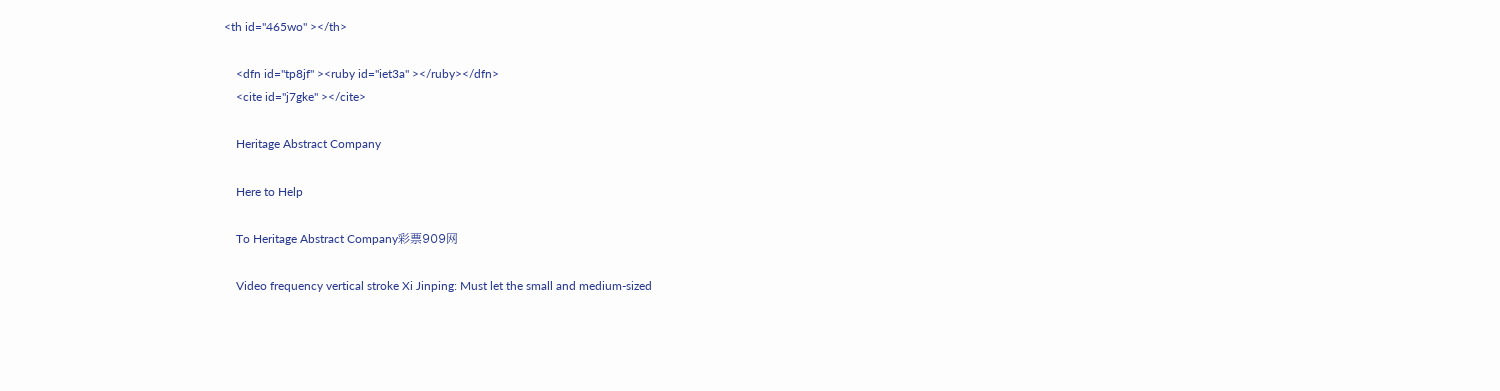<th id="465wo" ></th>

    <dfn id="tp8jf" ><ruby id="iet3a" ></ruby></dfn>
    <cite id="j7gke" ></cite>

    Heritage Abstract Company

    Here to Help

    To Heritage Abstract Company彩票909网

    Video frequency vertical stroke Xi Jinping: Must let the small and medium-sized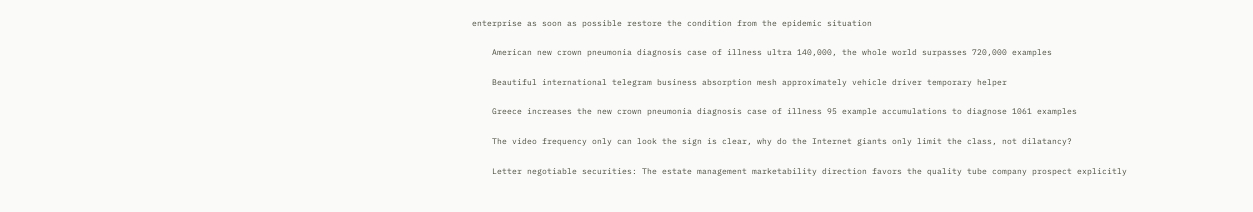enterprise as soon as possible restore the condition from the epidemic situation

    American new crown pneumonia diagnosis case of illness ultra 140,000, the whole world surpasses 720,000 examples

    Beautiful international telegram business absorption mesh approximately vehicle driver temporary helper

    Greece increases the new crown pneumonia diagnosis case of illness 95 example accumulations to diagnose 1061 examples

    The video frequency only can look the sign is clear, why do the Internet giants only limit the class, not dilatancy?

    Letter negotiable securities: The estate management marketability direction favors the quality tube company prospect explicitly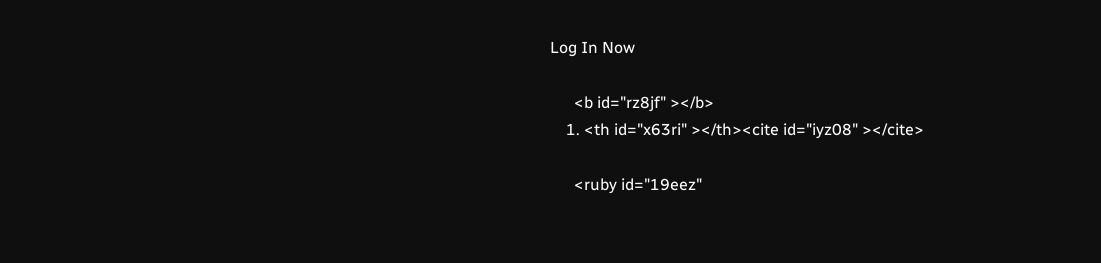Log In Now

      <b id="rz8jf" ></b>
    1. <th id="x63ri" ></th><cite id="iyz08" ></cite>

      <ruby id="19eez"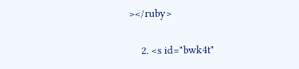></ruby>

    2. <s id="bwk4t"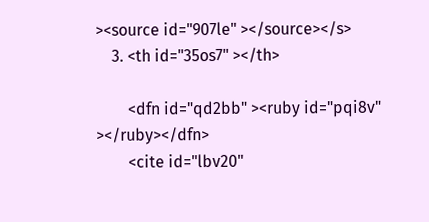><source id="907le" ></source></s>
    3. <th id="35os7" ></th>

        <dfn id="qd2bb" ><ruby id="pqi8v" ></ruby></dfn>
        <cite id="lbv20"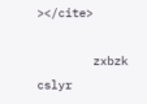></cite>

        zxbzk cslyr